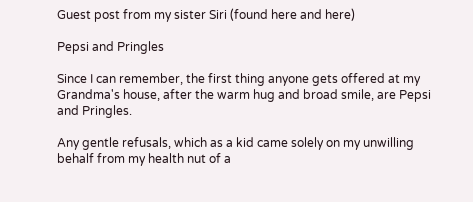Guest post from my sister Siri (found here and here)

Pepsi and Pringles

Since I can remember, the first thing anyone gets offered at my Grandma's house, after the warm hug and broad smile, are Pepsi and Pringles.

Any gentle refusals, which as a kid came solely on my unwilling behalf from my health nut of a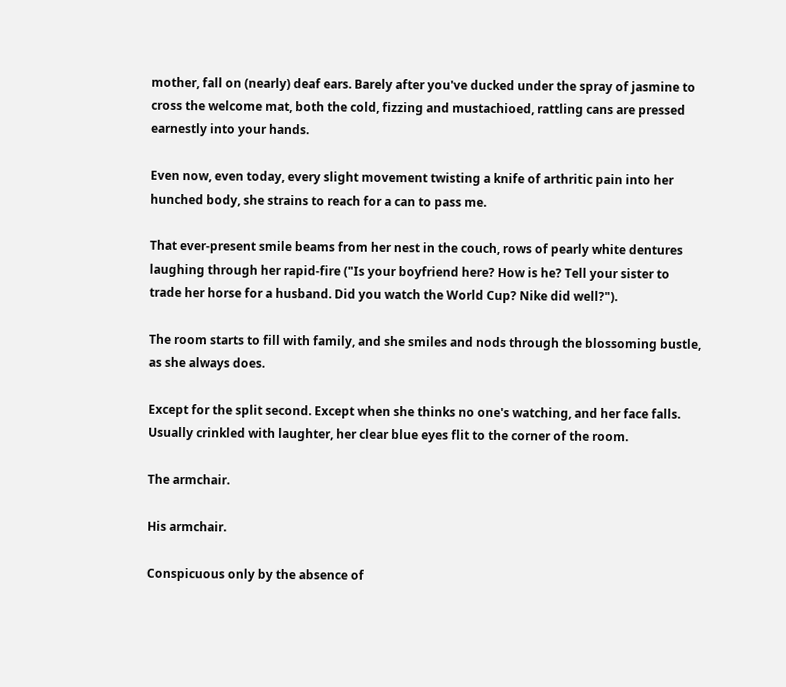mother, fall on (nearly) deaf ears. Barely after you've ducked under the spray of jasmine to cross the welcome mat, both the cold, fizzing and mustachioed, rattling cans are pressed earnestly into your hands.

Even now, even today, every slight movement twisting a knife of arthritic pain into her hunched body, she strains to reach for a can to pass me.

That ever-present smile beams from her nest in the couch, rows of pearly white dentures laughing through her rapid-fire ("Is your boyfriend here? How is he? Tell your sister to trade her horse for a husband. Did you watch the World Cup? Nike did well?").

The room starts to fill with family, and she smiles and nods through the blossoming bustle, as she always does.

Except for the split second. Except when she thinks no one's watching, and her face falls. Usually crinkled with laughter, her clear blue eyes flit to the corner of the room.

The armchair.

His armchair.

Conspicuous only by the absence of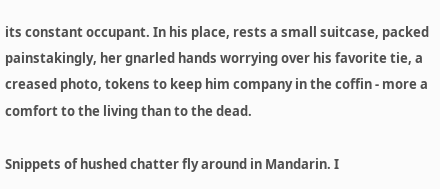its constant occupant. In his place, rests a small suitcase, packed painstakingly, her gnarled hands worrying over his favorite tie, a creased photo, tokens to keep him company in the coffin - more a comfort to the living than to the dead.

Snippets of hushed chatter fly around in Mandarin. I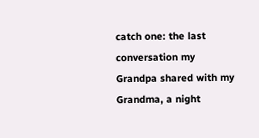catch one: the last conversation my Grandpa shared with my Grandma, a night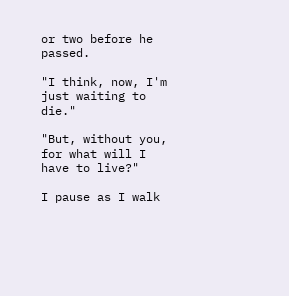or two before he passed.

"I think, now, I'm just waiting to die."

"But, without you, for what will I have to live?"

I pause as I walk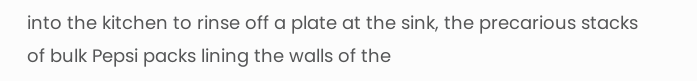into the kitchen to rinse off a plate at the sink, the precarious stacks of bulk Pepsi packs lining the walls of the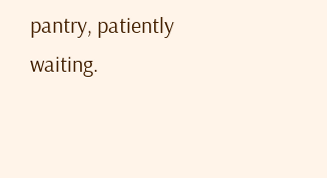pantry, patiently waiting.